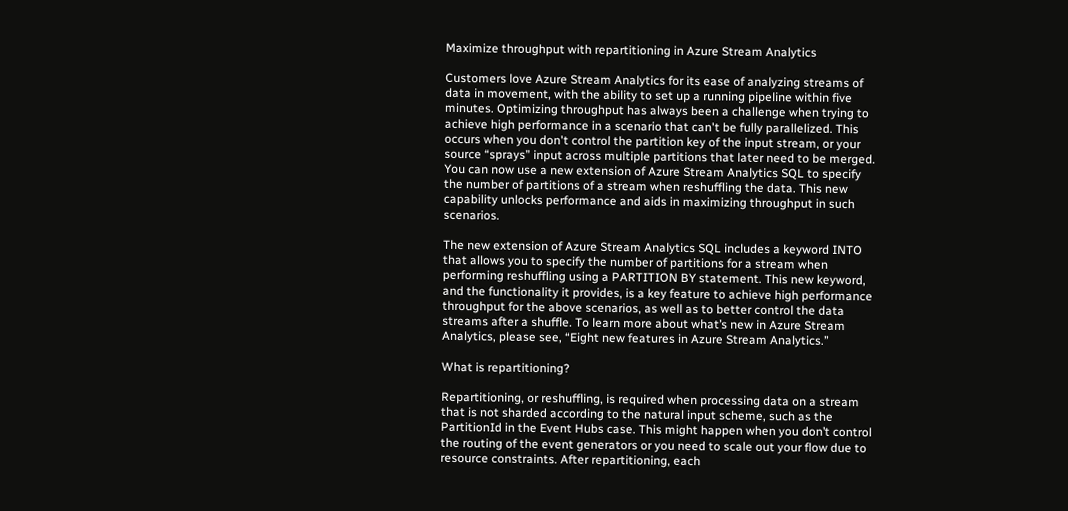Maximize throughput with repartitioning in Azure Stream Analytics

Customers love Azure Stream Analytics for its ease of analyzing streams of data in movement, with the ability to set up a running pipeline within five minutes. Optimizing throughput has always been a challenge when trying to achieve high performance in a scenario that can't be fully parallelized. This occurs when you don't control the partition key of the input stream, or your source “sprays” input across multiple partitions that later need to be merged. You can now use a new extension of Azure Stream Analytics SQL to specify the number of partitions of a stream when reshuffling the data. This new capability unlocks performance and aids in maximizing throughput in such scenarios.

The new extension of Azure Stream Analytics SQL includes a keyword INTO that allows you to specify the number of partitions for a stream when performing reshuffling using a PARTITION BY statement. This new keyword, and the functionality it provides, is a key feature to achieve high performance throughput for the above scenarios, as well as to better control the data streams after a shuffle. To learn more about what’s new in Azure Stream Analytics, please see, “Eight new features in Azure Stream Analytics.”

What is repartitioning?

Repartitioning, or reshuffling, is required when processing data on a stream that is not sharded according to the natural input scheme, such as the PartitionId in the Event Hubs case. This might happen when you don’t control the routing of the event generators or you need to scale out your flow due to resource constraints. After repartitioning, each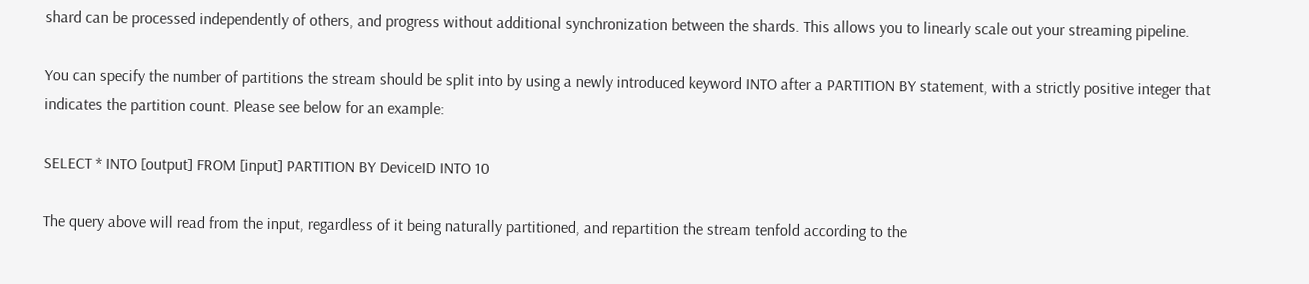shard can be processed independently of others, and progress without additional synchronization between the shards. This allows you to linearly scale out your streaming pipeline.

You can specify the number of partitions the stream should be split into by using a newly introduced keyword INTO after a PARTITION BY statement, with a strictly positive integer that indicates the partition count. Please see below for an example:

SELECT * INTO [output] FROM [input] PARTITION BY DeviceID INTO 10

The query above will read from the input, regardless of it being naturally partitioned, and repartition the stream tenfold according to the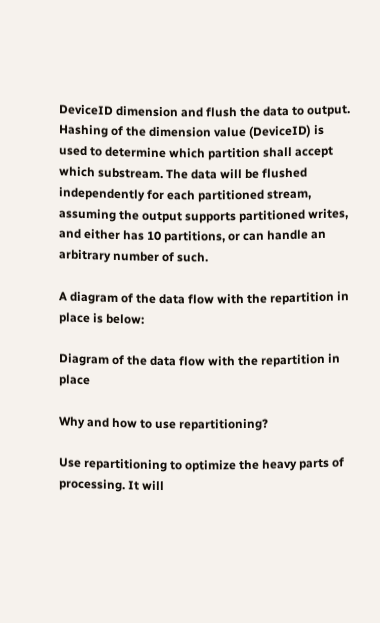DeviceID dimension and flush the data to output. Hashing of the dimension value (DeviceID) is used to determine which partition shall accept which substream. The data will be flushed independently for each partitioned stream, assuming the output supports partitioned writes, and either has 10 partitions, or can handle an arbitrary number of such.

A diagram of the data flow with the repartition in place is below:

Diagram of the data flow with the repartition in place

Why and how to use repartitioning?

Use repartitioning to optimize the heavy parts of processing. It will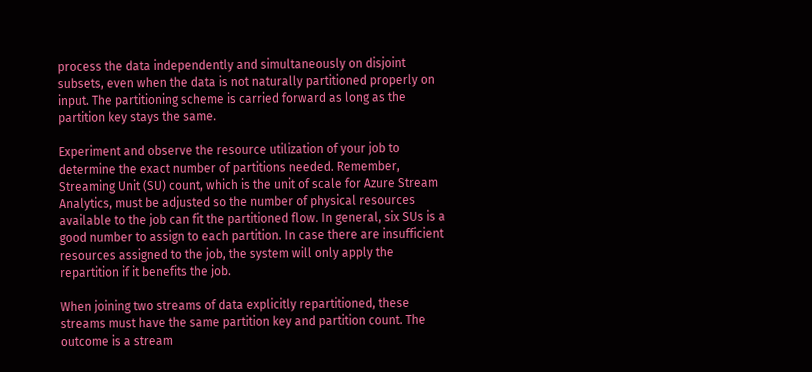process the data independently and simultaneously on disjoint subsets, even when the data is not naturally partitioned properly on input. The partitioning scheme is carried forward as long as the partition key stays the same.

Experiment and observe the resource utilization of your job to determine the exact number of partitions needed. Remember, Streaming Unit (SU) count, which is the unit of scale for Azure Stream Analytics, must be adjusted so the number of physical resources available to the job can fit the partitioned flow. In general, six SUs is a good number to assign to each partition. In case there are insufficient resources assigned to the job, the system will only apply the repartition if it benefits the job.

When joining two streams of data explicitly repartitioned, these streams must have the same partition key and partition count. The outcome is a stream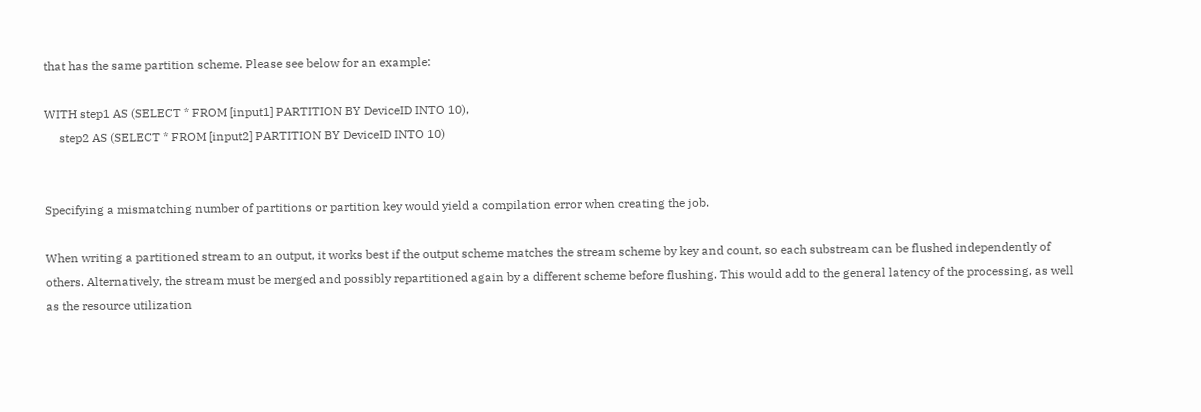that has the same partition scheme. Please see below for an example:

WITH step1 AS (SELECT * FROM [input1] PARTITION BY DeviceID INTO 10),
     step2 AS (SELECT * FROM [input2] PARTITION BY DeviceID INTO 10)


Specifying a mismatching number of partitions or partition key would yield a compilation error when creating the job.

When writing a partitioned stream to an output, it works best if the output scheme matches the stream scheme by key and count, so each substream can be flushed independently of others. Alternatively, the stream must be merged and possibly repartitioned again by a different scheme before flushing. This would add to the general latency of the processing, as well as the resource utilization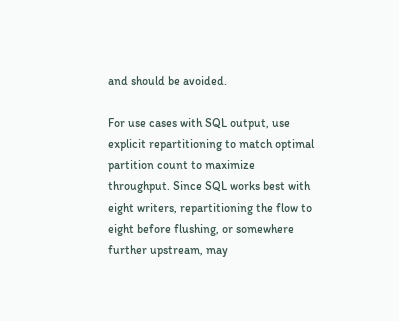and should be avoided.

For use cases with SQL output, use explicit repartitioning to match optimal partition count to maximize throughput. Since SQL works best with eight writers, repartitioning the flow to eight before flushing, or somewhere further upstream, may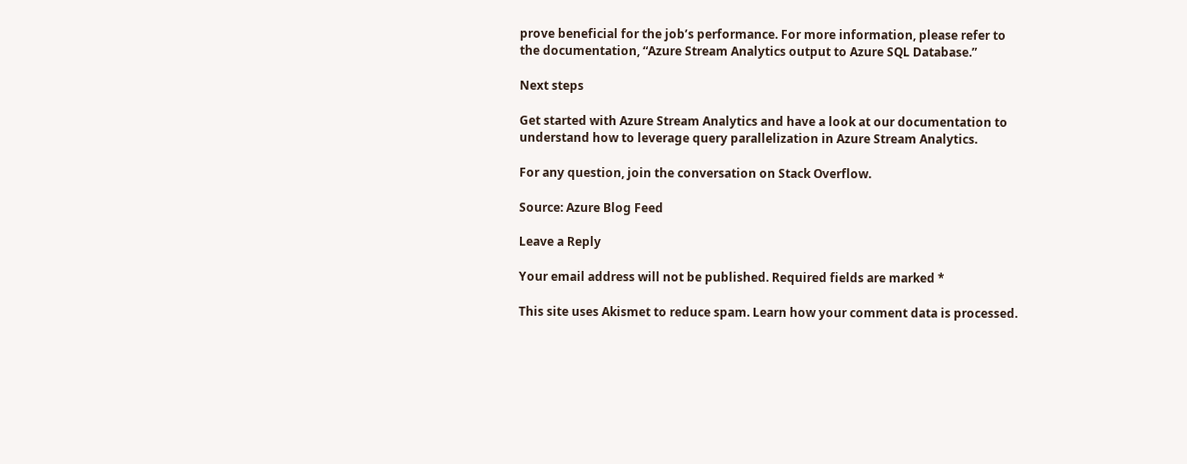prove beneficial for the job’s performance. For more information, please refer to the documentation, “Azure Stream Analytics output to Azure SQL Database.”

Next steps

Get started with Azure Stream Analytics and have a look at our documentation to understand how to leverage query parallelization in Azure Stream Analytics.

For any question, join the conversation on Stack Overflow.

Source: Azure Blog Feed

Leave a Reply

Your email address will not be published. Required fields are marked *

This site uses Akismet to reduce spam. Learn how your comment data is processed.